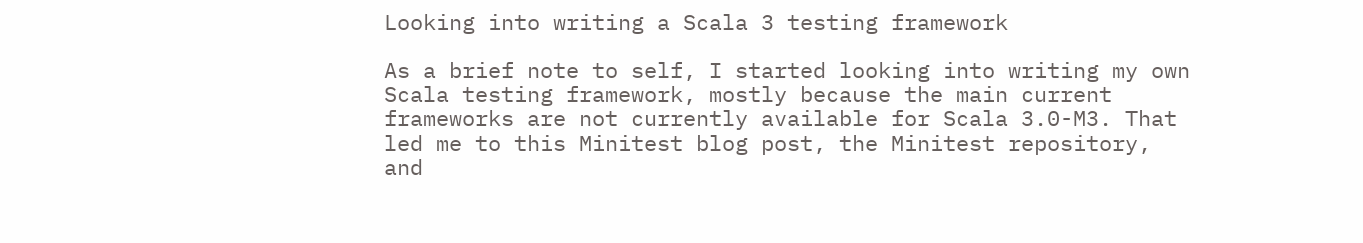Looking into writing a Scala 3 testing framework

As a brief note to self, I started looking into writing my own Scala testing framework, mostly because the main current frameworks are not currently available for Scala 3.0-M3. That led me to this Minitest blog post, the Minitest repository, and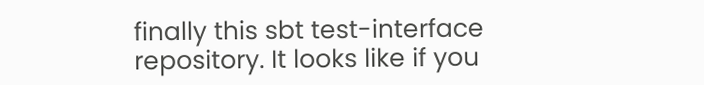finally this sbt test-interface repository. It looks like if you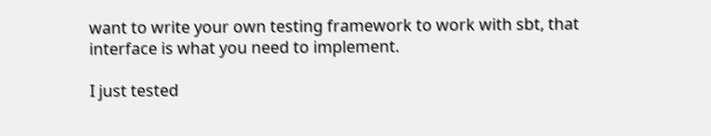want to write your own testing framework to work with sbt, that interface is what you need to implement.

I just tested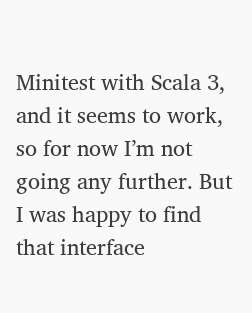Minitest with Scala 3, and it seems to work, so for now I’m not going any further. But I was happy to find that interface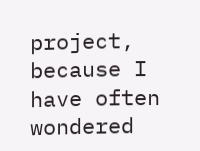project, because I have often wondered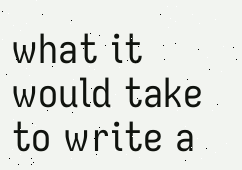what it would take to write a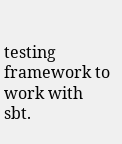testing framework to work with sbt.